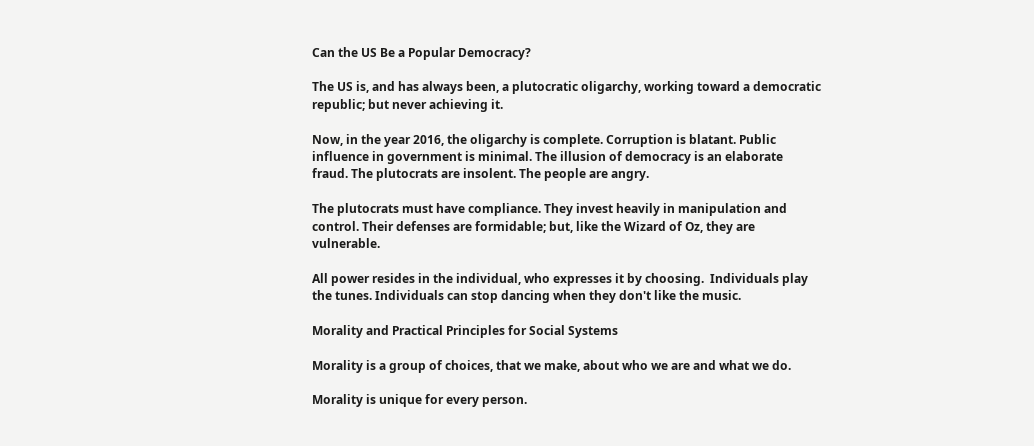Can the US Be a Popular Democracy?

The US is, and has always been, a plutocratic oligarchy, working toward a democratic republic; but never achieving it.

Now, in the year 2016, the oligarchy is complete. Corruption is blatant. Public influence in government is minimal. The illusion of democracy is an elaborate fraud. The plutocrats are insolent. The people are angry.

The plutocrats must have compliance. They invest heavily in manipulation and control. Their defenses are formidable; but, like the Wizard of Oz, they are vulnerable.

All power resides in the individual, who expresses it by choosing.  Individuals play the tunes. Individuals can stop dancing when they don't like the music.

Morality and Practical Principles for Social Systems

Morality is a group of choices, that we make, about who we are and what we do.

Morality is unique for every person.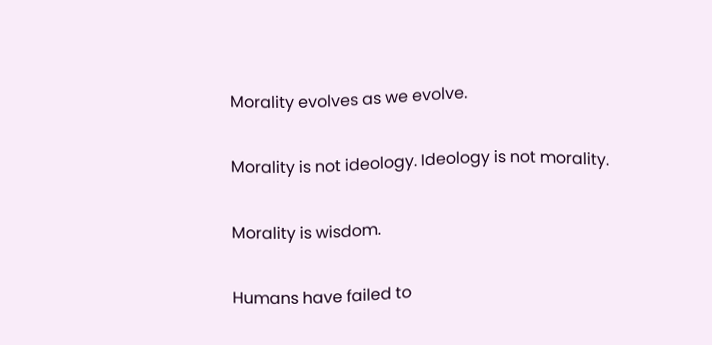Morality evolves as we evolve.

Morality is not ideology. Ideology is not morality.

Morality is wisdom.

Humans have failed to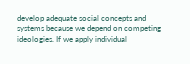develop adequate social concepts and systems because we depend on competing ideologies. If we apply individual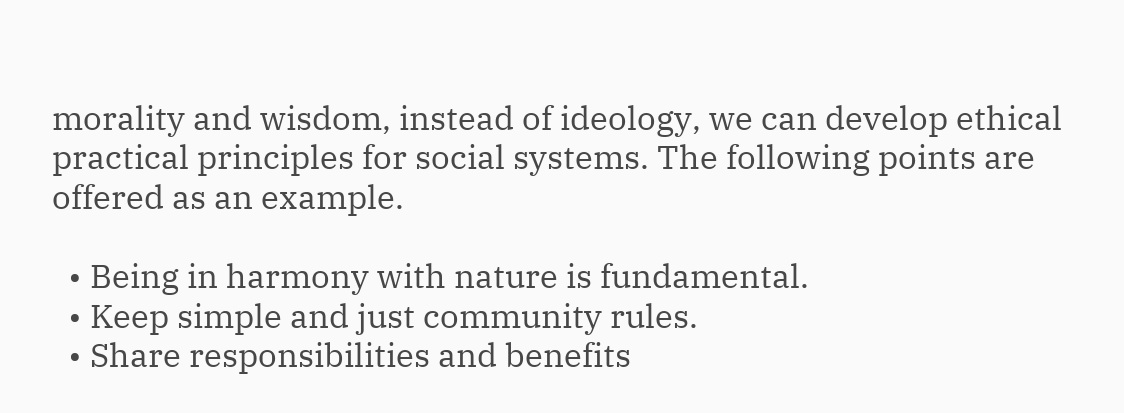morality and wisdom, instead of ideology, we can develop ethical practical principles for social systems. The following points are offered as an example.

  • Being in harmony with nature is fundamental.
  • Keep simple and just community rules.
  • Share responsibilities and benefits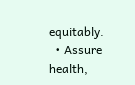equitably.
  • Assure health,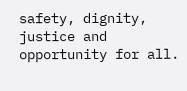safety, dignity, justice and opportunity for all.